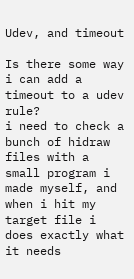Udev, and timeout

Is there some way i can add a timeout to a udev rule?
i need to check a bunch of hidraw files with a small program i made myself, and when i hit my target file i does exactly what it needs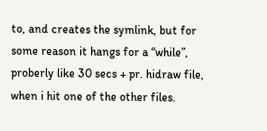to, and creates the symlink, but for some reason it hangs for a “while”, proberly like 30 secs + pr. hidraw file, when i hit one of the other files.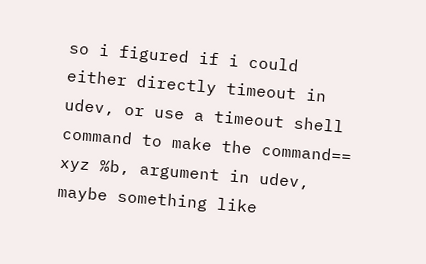so i figured if i could either directly timeout in udev, or use a timeout shell command to make the command== xyz %b, argument in udev, maybe something like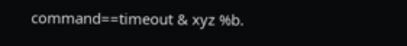command==timeout & xyz %b.